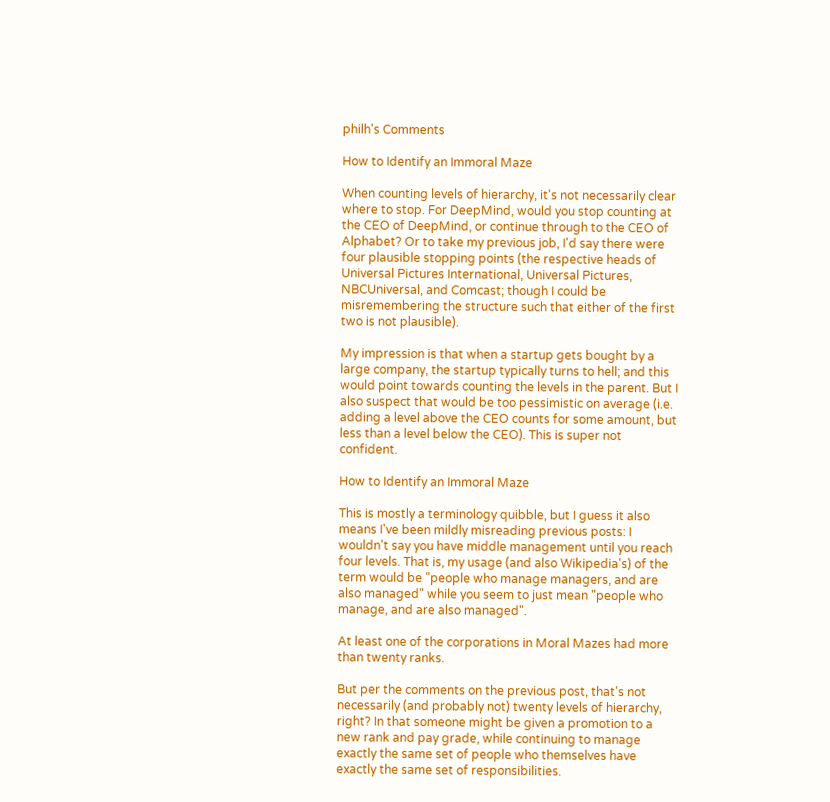philh's Comments

How to Identify an Immoral Maze

When counting levels of hierarchy, it's not necessarily clear where to stop. For DeepMind, would you stop counting at the CEO of DeepMind, or continue through to the CEO of Alphabet? Or to take my previous job, I'd say there were four plausible stopping points (the respective heads of Universal Pictures International, Universal Pictures, NBCUniversal, and Comcast; though I could be misremembering the structure such that either of the first two is not plausible).

My impression is that when a startup gets bought by a large company, the startup typically turns to hell; and this would point towards counting the levels in the parent. But I also suspect that would be too pessimistic on average (i.e. adding a level above the CEO counts for some amount, but less than a level below the CEO). This is super not confident.

How to Identify an Immoral Maze

This is mostly a terminology quibble, but I guess it also means I've been mildly misreading previous posts: I wouldn't say you have middle management until you reach four levels. That is, my usage (and also Wikipedia's) of the term would be "people who manage managers, and are also managed" while you seem to just mean "people who manage, and are also managed".

At least one of the corporations in Moral Mazes had more than twenty ranks.

But per the comments on the previous post, that's not necessarily (and probably not) twenty levels of hierarchy, right? In that someone might be given a promotion to a new rank and pay grade, while continuing to manage exactly the same set of people who themselves have exactly the same set of responsibilities.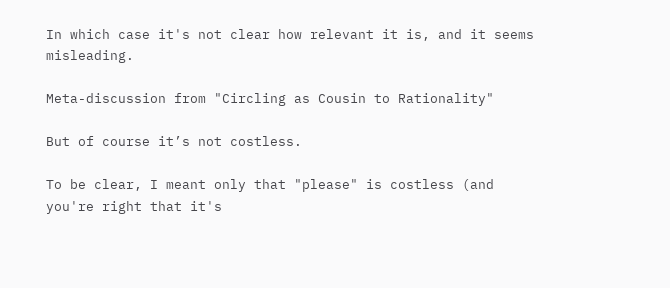In which case it's not clear how relevant it is, and it seems misleading.

Meta-discussion from "Circling as Cousin to Rationality"

But of course it’s not costless.

To be clear, I meant only that "please" is costless (and you're right that it's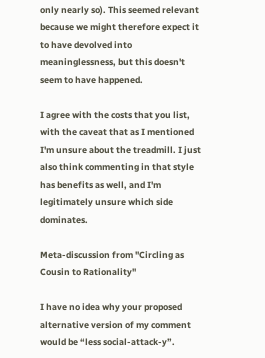only nearly so). This seemed relevant because we might therefore expect it to have devolved into meaninglessness, but this doesn't seem to have happened.

I agree with the costs that you list, with the caveat that as I mentioned I'm unsure about the treadmill. I just also think commenting in that style has benefits as well, and I'm legitimately unsure which side dominates.

Meta-discussion from "Circling as Cousin to Rationality"

I have no idea why your proposed alternative version of my comment would be “less social-attack-y”.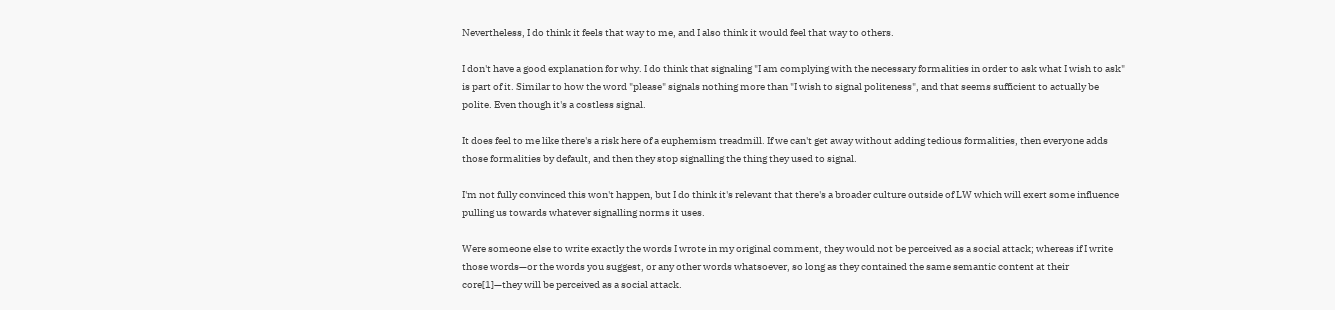Nevertheless, I do think it feels that way to me, and I also think it would feel that way to others.

I don't have a good explanation for why. I do think that signaling "I am complying with the necessary formalities in order to ask what I wish to ask" is part of it. Similar to how the word "please" signals nothing more than "I wish to signal politeness", and that seems sufficient to actually be polite. Even though it's a costless signal.

It does feel to me like there's a risk here of a euphemism treadmill. If we can't get away without adding tedious formalities, then everyone adds those formalities by default, and then they stop signalling the thing they used to signal.

I'm not fully convinced this won't happen, but I do think it's relevant that there's a broader culture outside of LW which will exert some influence pulling us towards whatever signalling norms it uses.

Were someone else to write exactly the words I wrote in my original comment, they would not be perceived as a social attack; whereas if I write those words—or the words you suggest, or any other words whatsoever, so long as they contained the same semantic content at their core[1]—they will be perceived as a social attack.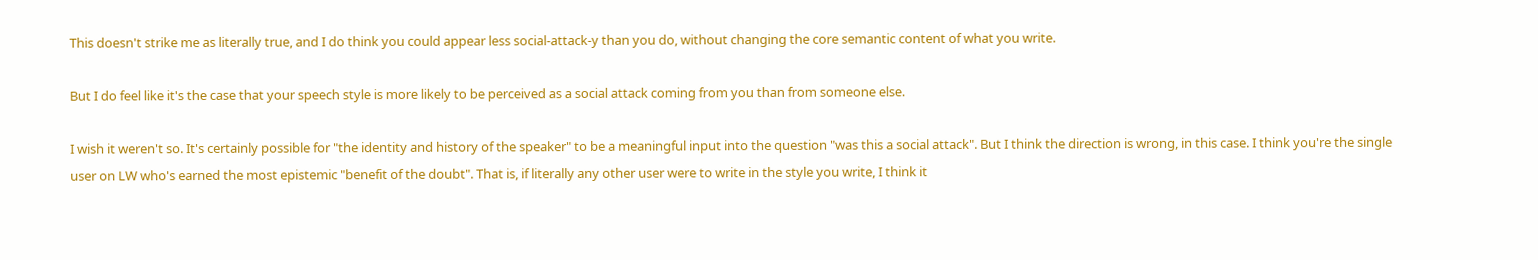This doesn't strike me as literally true, and I do think you could appear less social-attack-y than you do, without changing the core semantic content of what you write.

But I do feel like it's the case that your speech style is more likely to be perceived as a social attack coming from you than from someone else.

I wish it weren't so. It's certainly possible for "the identity and history of the speaker" to be a meaningful input into the question "was this a social attack". But I think the direction is wrong, in this case. I think you're the single user on LW who's earned the most epistemic "benefit of the doubt". That is, if literally any other user were to write in the style you write, I think it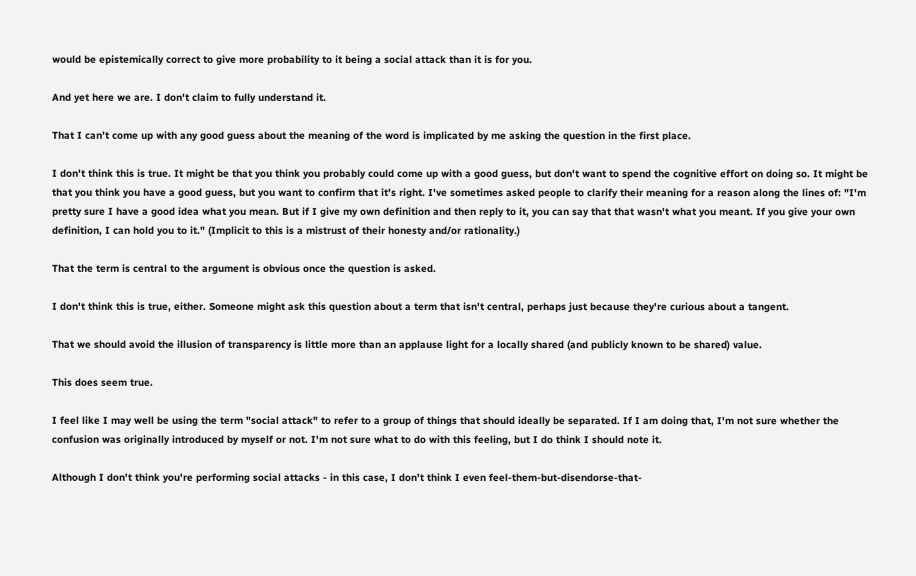would be epistemically correct to give more probability to it being a social attack than it is for you.

And yet here we are. I don't claim to fully understand it.

That I can’t come up with any good guess about the meaning of the word is implicated by me asking the question in the first place.

I don't think this is true. It might be that you think you probably could come up with a good guess, but don't want to spend the cognitive effort on doing so. It might be that you think you have a good guess, but you want to confirm that it's right. I've sometimes asked people to clarify their meaning for a reason along the lines of: "I'm pretty sure I have a good idea what you mean. But if I give my own definition and then reply to it, you can say that that wasn't what you meant. If you give your own definition, I can hold you to it." (Implicit to this is a mistrust of their honesty and/or rationality.)

That the term is central to the argument is obvious once the question is asked.

I don't think this is true, either. Someone might ask this question about a term that isn't central, perhaps just because they're curious about a tangent.

That we should avoid the illusion of transparency is little more than an applause light for a locally shared (and publicly known to be shared) value.

This does seem true.

I feel like I may well be using the term "social attack" to refer to a group of things that should ideally be separated. If I am doing that, I'm not sure whether the confusion was originally introduced by myself or not. I'm not sure what to do with this feeling, but I do think I should note it.

Although I don't think you're performing social attacks - in this case, I don't think I even feel-them-but-disendorse-that-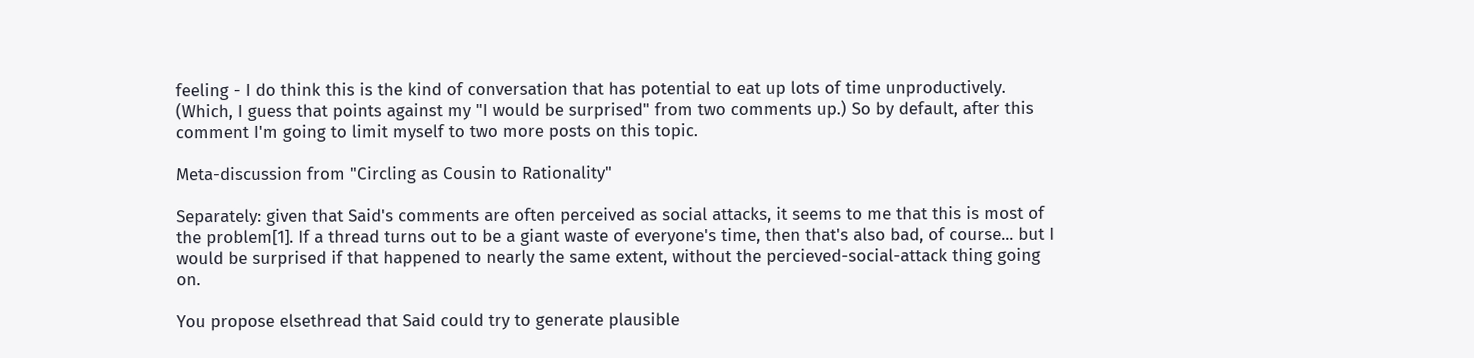feeling - I do think this is the kind of conversation that has potential to eat up lots of time unproductively. (Which, I guess that points against my "I would be surprised" from two comments up.) So by default, after this comment I'm going to limit myself to two more posts on this topic.

Meta-discussion from "Circling as Cousin to Rationality"

Separately: given that Said's comments are often perceived as social attacks, it seems to me that this is most of the problem[1]. If a thread turns out to be a giant waste of everyone's time, then that's also bad, of course... but I would be surprised if that happened to nearly the same extent, without the percieved-social-attack thing going on.

You propose elsethread that Said could try to generate plausible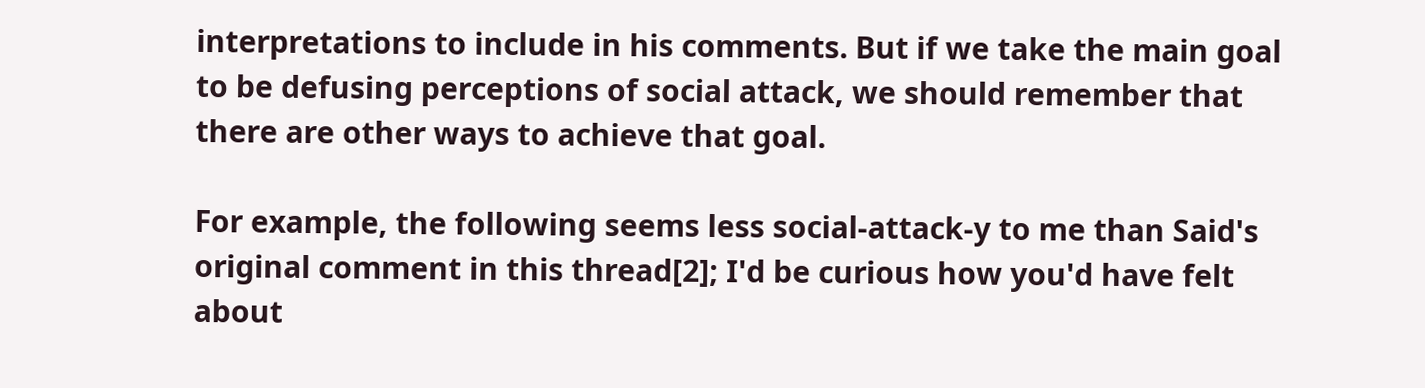interpretations to include in his comments. But if we take the main goal to be defusing perceptions of social attack, we should remember that there are other ways to achieve that goal.

For example, the following seems less social-attack-y to me than Said's original comment in this thread[2]; I'd be curious how you'd have felt about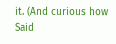it. (And curious how Said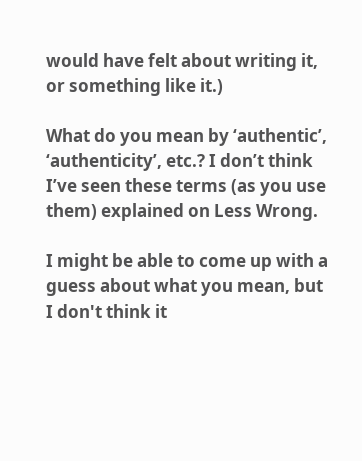would have felt about writing it, or something like it.)

What do you mean by ‘authentic’, ‘authenticity’, etc.? I don’t think I’ve seen these terms (as you use them) explained on Less Wrong.

I might be able to come up with a guess about what you mean, but I don't think it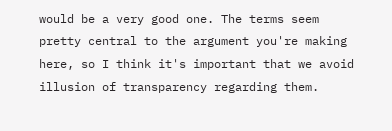would be a very good one. The terms seem pretty central to the argument you're making here, so I think it's important that we avoid illusion of transparency regarding them.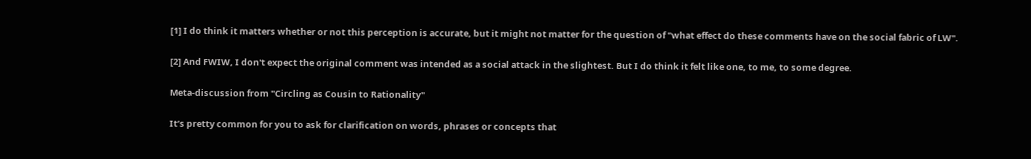[1] I do think it matters whether or not this perception is accurate, but it might not matter for the question of "what effect do these comments have on the social fabric of LW".

[2] And FWIW, I don't expect the original comment was intended as a social attack in the slightest. But I do think it felt like one, to me, to some degree.

Meta-discussion from "Circling as Cousin to Rationality"

It’s pretty common for you to ask for clarification on words, phrases or concepts that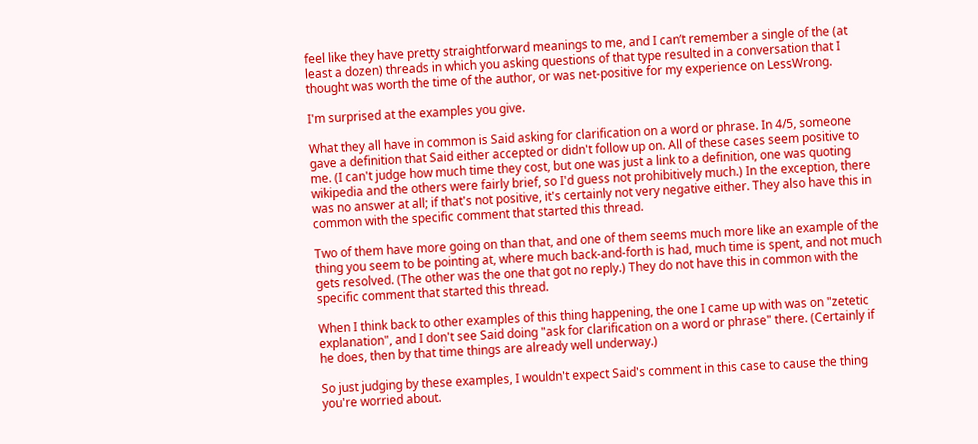feel like they have pretty straightforward meanings to me, and I can’t remember a single of the (at least a dozen) threads in which you asking questions of that type resulted in a conversation that I thought was worth the time of the author, or was net-positive for my experience on LessWrong.

I'm surprised at the examples you give.

What they all have in common is Said asking for clarification on a word or phrase. In 4/5, someone gave a definition that Said either accepted or didn't follow up on. All of these cases seem positive to me. (I can't judge how much time they cost, but one was just a link to a definition, one was quoting wikipedia and the others were fairly brief, so I'd guess not prohibitively much.) In the exception, there was no answer at all; if that's not positive, it's certainly not very negative either. They also have this in common with the specific comment that started this thread.

Two of them have more going on than that, and one of them seems much more like an example of the thing you seem to be pointing at, where much back-and-forth is had, much time is spent, and not much gets resolved. (The other was the one that got no reply.) They do not have this in common with the specific comment that started this thread.

When I think back to other examples of this thing happening, the one I came up with was on "zetetic explanation", and I don't see Said doing "ask for clarification on a word or phrase" there. (Certainly if he does, then by that time things are already well underway.)

So just judging by these examples, I wouldn't expect Said's comment in this case to cause the thing you're worried about.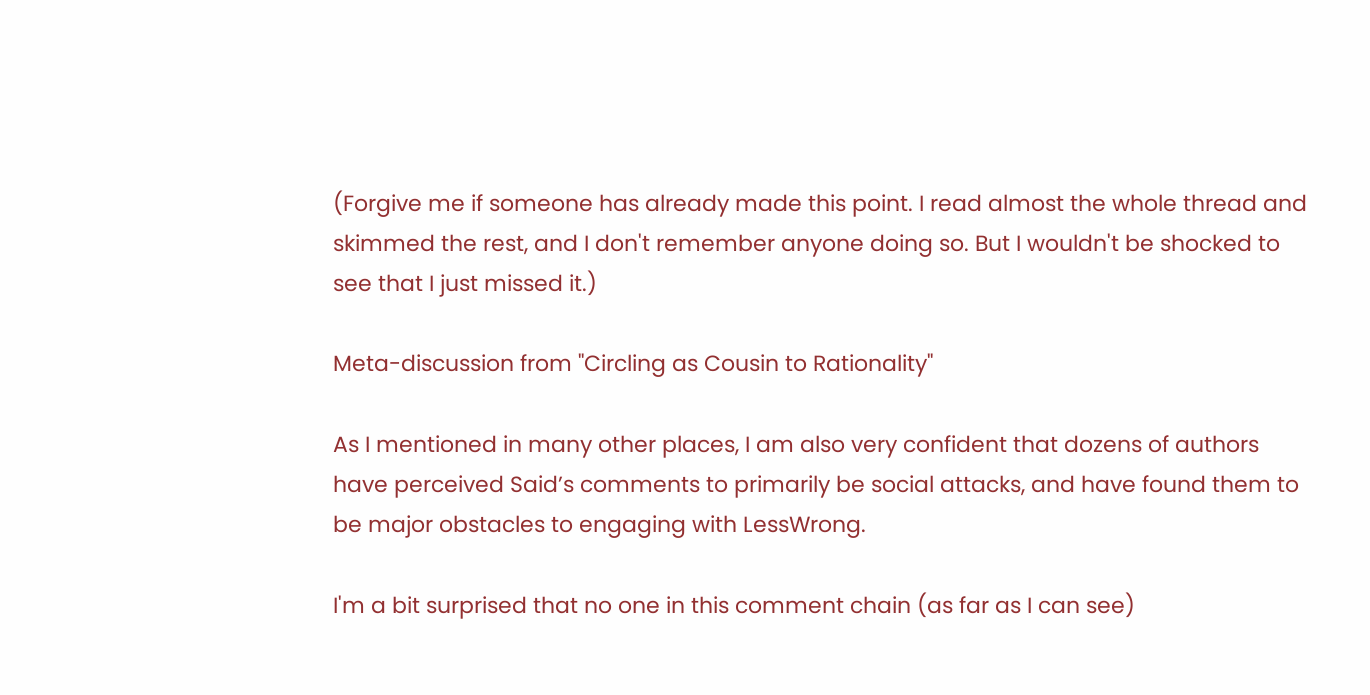(Forgive me if someone has already made this point. I read almost the whole thread and skimmed the rest, and I don't remember anyone doing so. But I wouldn't be shocked to see that I just missed it.)

Meta-discussion from "Circling as Cousin to Rationality"

As I mentioned in many other places, I am also very confident that dozens of authors have perceived Said’s comments to primarily be social attacks, and have found them to be major obstacles to engaging with LessWrong.

I'm a bit surprised that no one in this comment chain (as far as I can see)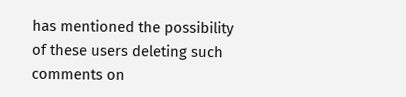has mentioned the possibility of these users deleting such comments on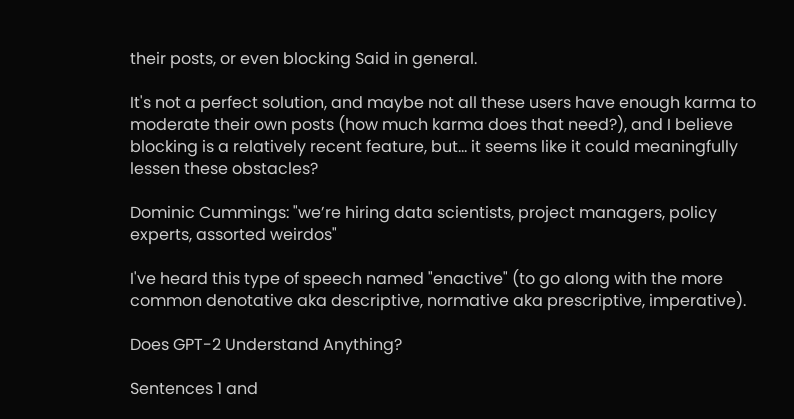their posts, or even blocking Said in general.

It's not a perfect solution, and maybe not all these users have enough karma to moderate their own posts (how much karma does that need?), and I believe blocking is a relatively recent feature, but... it seems like it could meaningfully lessen these obstacles?

Dominic Cummings: "we’re hiring data scientists, project managers, policy experts, assorted weirdos"

I've heard this type of speech named "enactive" (to go along with the more common denotative aka descriptive, normative aka prescriptive, imperative).

Does GPT-2 Understand Anything?

Sentences 1 and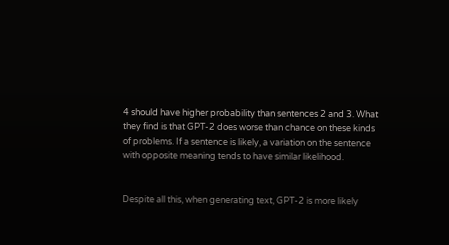4 should have higher probability than sentences 2 and 3. What they find is that GPT-2 does worse than chance on these kinds of problems. If a sentence is likely, a variation on the sentence with opposite meaning tends to have similar likelihood.


Despite all this, when generating text, GPT-2 is more likely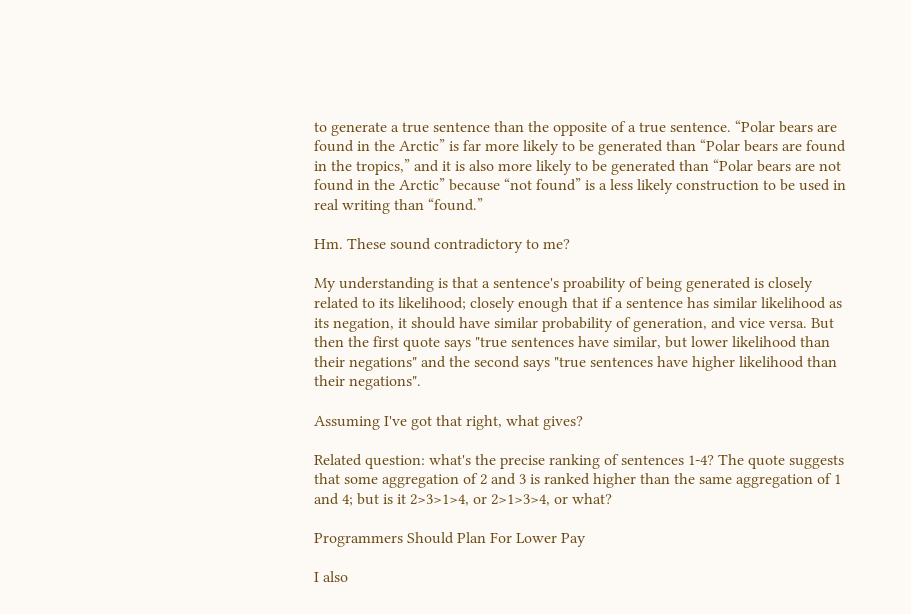to generate a true sentence than the opposite of a true sentence. “Polar bears are found in the Arctic” is far more likely to be generated than “Polar bears are found in the tropics,” and it is also more likely to be generated than “Polar bears are not found in the Arctic” because “not found” is a less likely construction to be used in real writing than “found.”

Hm. These sound contradictory to me?

My understanding is that a sentence's proability of being generated is closely related to its likelihood; closely enough that if a sentence has similar likelihood as its negation, it should have similar probability of generation, and vice versa. But then the first quote says "true sentences have similar, but lower likelihood than their negations" and the second says "true sentences have higher likelihood than their negations".

Assuming I've got that right, what gives?

Related question: what's the precise ranking of sentences 1-4? The quote suggests that some aggregation of 2 and 3 is ranked higher than the same aggregation of 1 and 4; but is it 2>3>1>4, or 2>1>3>4, or what?

Programmers Should Plan For Lower Pay

I also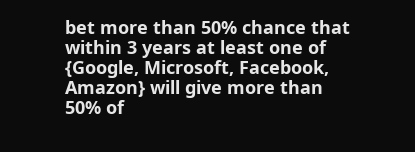bet more than 50% chance that within 3 years at least one of {Google, Microsoft, Facebook, Amazon} will give more than 50% of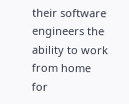their software engineers the ability to work from home for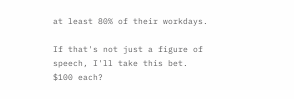at least 80% of their workdays.

If that's not just a figure of speech, I'll take this bet. $100 each?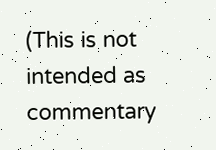(This is not intended as commentary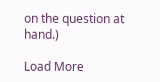on the question at hand.)

Load More